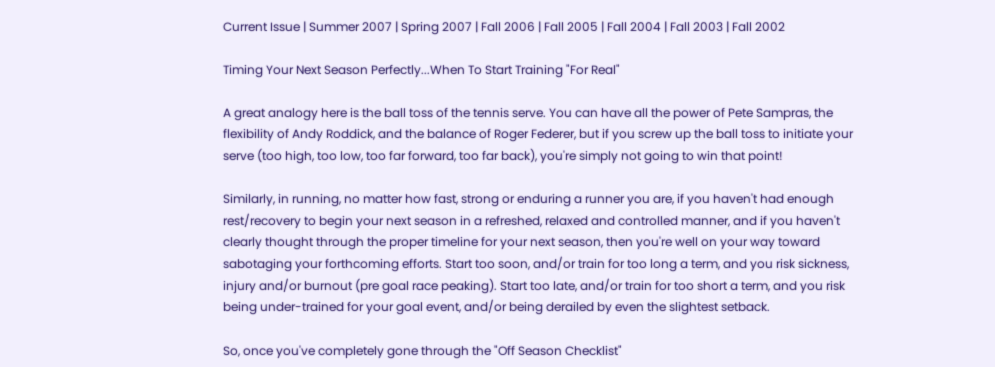Current Issue | Summer 2007 | Spring 2007 | Fall 2006 | Fall 2005 | Fall 2004 | Fall 2003 | Fall 2002

Timing Your Next Season Perfectly...When To Start Training "For Real"

A great analogy here is the ball toss of the tennis serve. You can have all the power of Pete Sampras, the flexibility of Andy Roddick, and the balance of Roger Federer, but if you screw up the ball toss to initiate your serve (too high, too low, too far forward, too far back), you're simply not going to win that point!

Similarly, in running, no matter how fast, strong or enduring a runner you are, if you haven't had enough rest/recovery to begin your next season in a refreshed, relaxed and controlled manner, and if you haven't clearly thought through the proper timeline for your next season, then you're well on your way toward sabotaging your forthcoming efforts. Start too soon, and/or train for too long a term, and you risk sickness, injury and/or burnout (pre goal race peaking). Start too late, and/or train for too short a term, and you risk being under-trained for your goal event, and/or being derailed by even the slightest setback.

So, once you've completely gone through the "Off Season Checklist"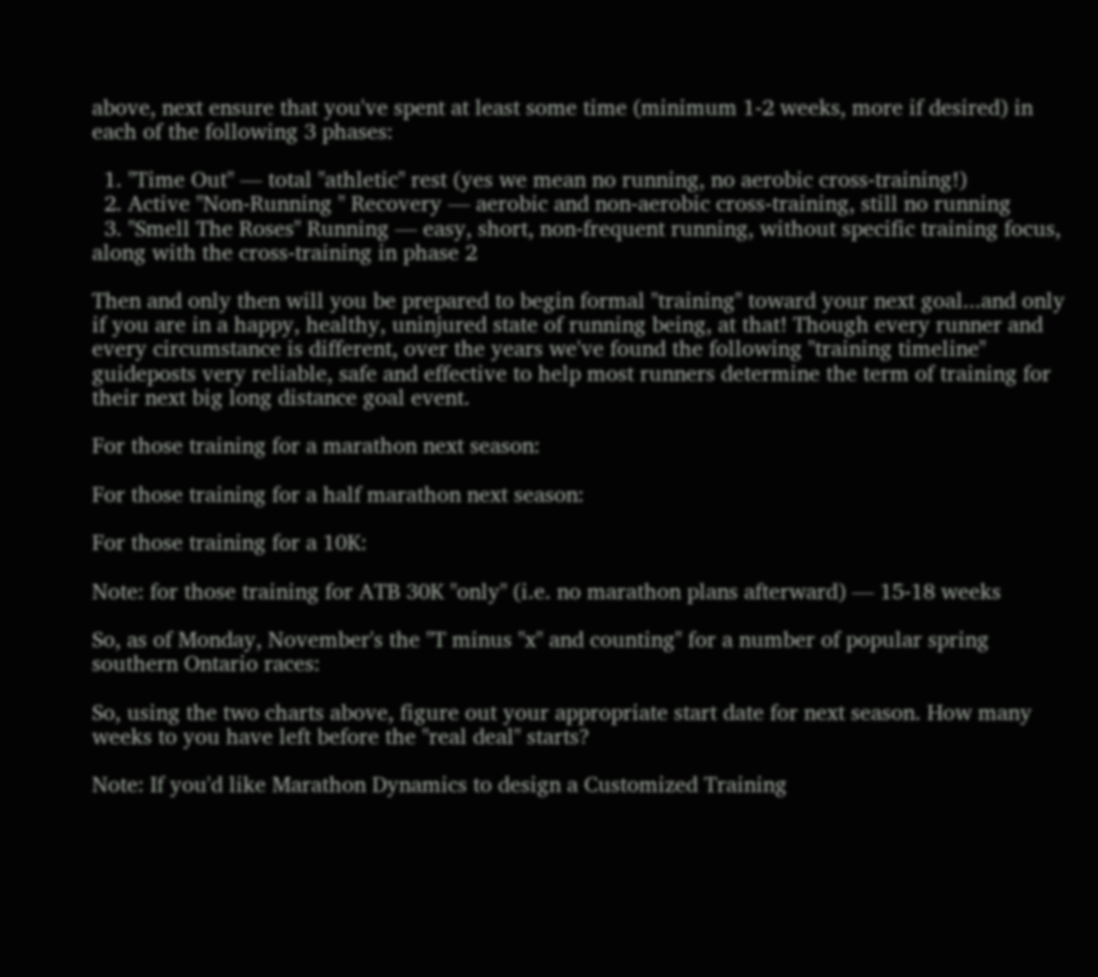above, next ensure that you've spent at least some time (minimum 1-2 weeks, more if desired) in each of the following 3 phases:

  1. "Time Out" — total "athletic" rest (yes we mean no running, no aerobic cross-training!)
  2. Active "Non-Running " Recovery — aerobic and non-aerobic cross-training, still no running
  3. "Smell The Roses" Running — easy, short, non-frequent running, without specific training focus, along with the cross-training in phase 2

Then and only then will you be prepared to begin formal "training" toward your next goal...and only if you are in a happy, healthy, uninjured state of running being, at that! Though every runner and every circumstance is different, over the years we've found the following "training timeline" guideposts very reliable, safe and effective to help most runners determine the term of training for their next big long distance goal event.

For those training for a marathon next season:

For those training for a half marathon next season:

For those training for a 10K:

Note: for those training for ATB 30K "only" (i.e. no marathon plans afterward) — 15-18 weeks

So, as of Monday, November's the "T minus "x" and counting" for a number of popular spring southern Ontario races:

So, using the two charts above, figure out your appropriate start date for next season. How many weeks to you have left before the "real deal" starts?

Note: If you'd like Marathon Dynamics to design a Customized Training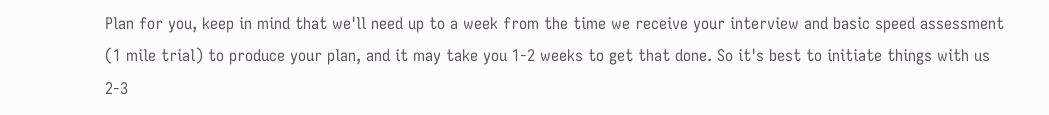Plan for you, keep in mind that we'll need up to a week from the time we receive your interview and basic speed assessment (1 mile trial) to produce your plan, and it may take you 1-2 weeks to get that done. So it's best to initiate things with us 2-3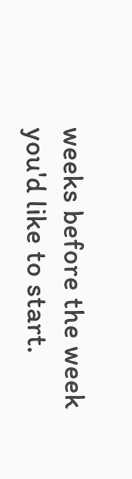weeks before the week you'd like to start.